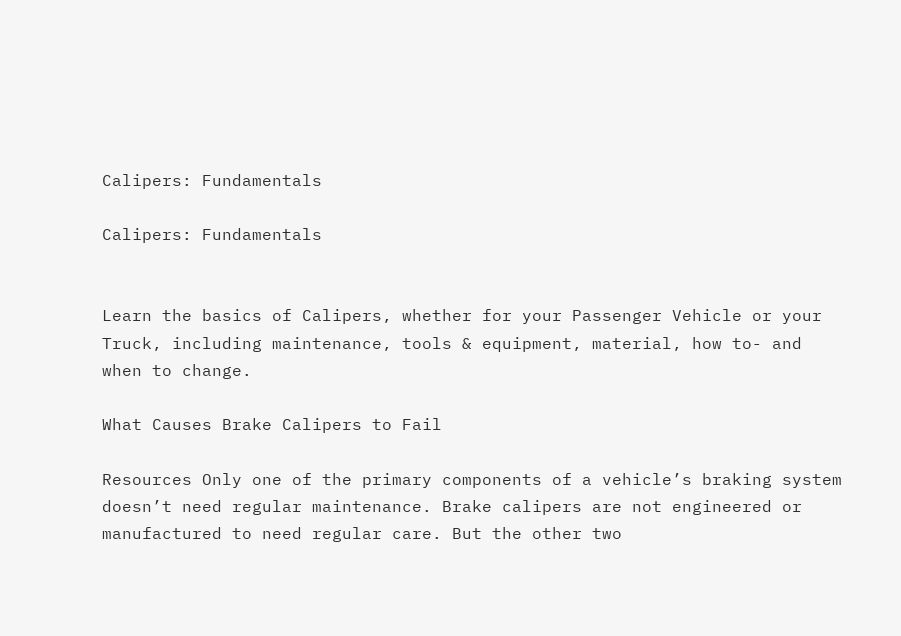Calipers: Fundamentals

Calipers: Fundamentals


Learn the basics of Calipers, whether for your Passenger Vehicle or your Truck, including maintenance, tools & equipment, material, how to- and when to change.

What Causes Brake Calipers to Fail

Resources Only one of the primary components of a vehicle’s braking system doesn’t need regular maintenance. Brake calipers are not engineered or manufactured to need regular care. But the other two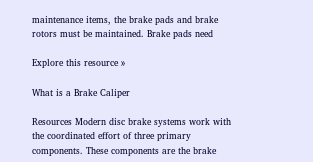maintenance items, the brake pads and brake rotors must be maintained. Brake pads need

Explore this resource »

What is a Brake Caliper

Resources Modern disc brake systems work with the coordinated effort of three primary components. These components are the brake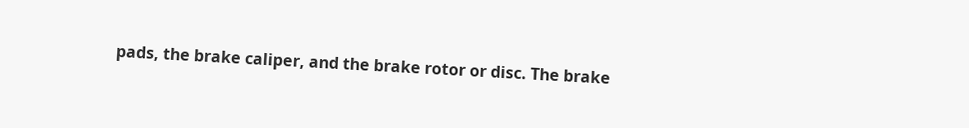pads, the brake caliper, and the brake rotor or disc. The brake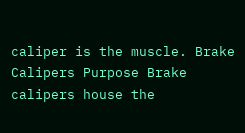caliper is the muscle. Brake Calipers Purpose Brake calipers house the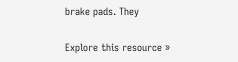brake pads. They

Explore this resource »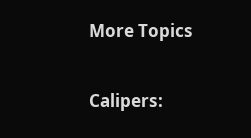More Topics

Calipers: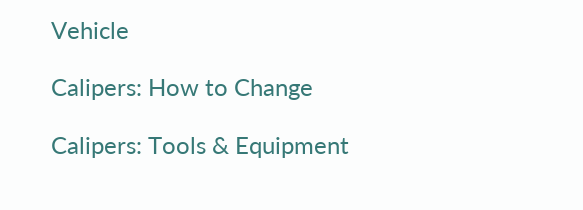Vehicle

Calipers: How to Change

Calipers: Tools & Equipment